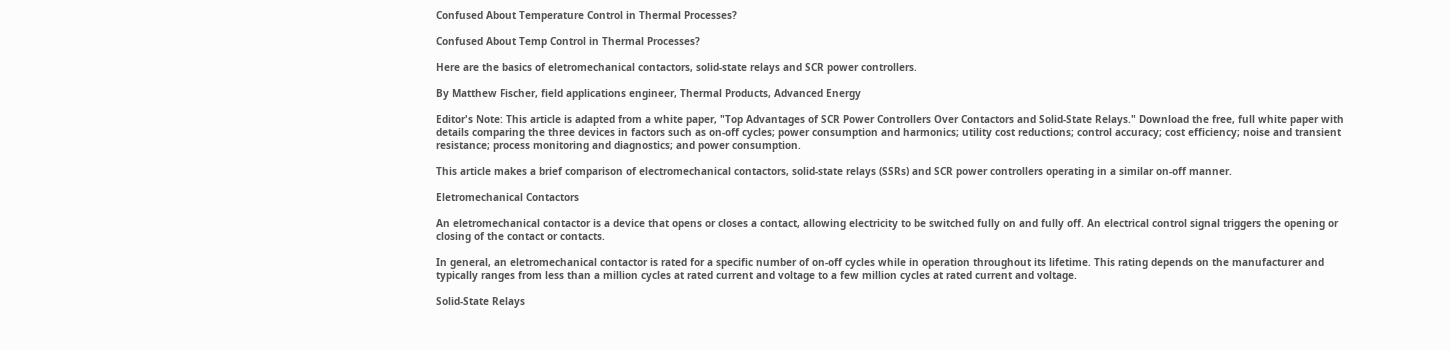Confused About Temperature Control in Thermal Processes?

Confused About Temp Control in Thermal Processes?

Here are the basics of eletromechanical contactors, solid-state relays and SCR power controllers.

By Matthew Fischer, field applications engineer, Thermal Products, Advanced Energy

Editor's Note: This article is adapted from a white paper, "Top Advantages of SCR Power Controllers Over Contactors and Solid-State Relays." Download the free, full white paper with details comparing the three devices in factors such as on-off cycles; power consumption and harmonics; utility cost reductions; control accuracy; cost efficiency; noise and transient resistance; process monitoring and diagnostics; and power consumption.

This article makes a brief comparison of electromechanical contactors, solid-state relays (SSRs) and SCR power controllers operating in a similar on-off manner.

Eletromechanical Contactors

An eletromechanical contactor is a device that opens or closes a contact, allowing electricity to be switched fully on and fully off. An electrical control signal triggers the opening or closing of the contact or contacts.

In general, an eletromechanical contactor is rated for a specific number of on-off cycles while in operation throughout its lifetime. This rating depends on the manufacturer and typically ranges from less than a million cycles at rated current and voltage to a few million cycles at rated current and voltage.

Solid-State Relays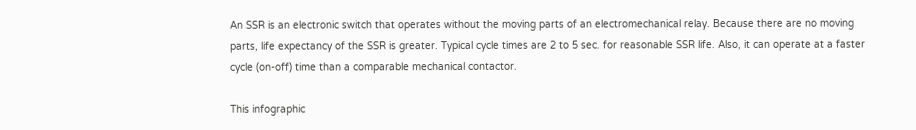An SSR is an electronic switch that operates without the moving parts of an electromechanical relay. Because there are no moving parts, life expectancy of the SSR is greater. Typical cycle times are 2 to 5 sec. for reasonable SSR life. Also, it can operate at a faster cycle (on-off) time than a comparable mechanical contactor.

This infographic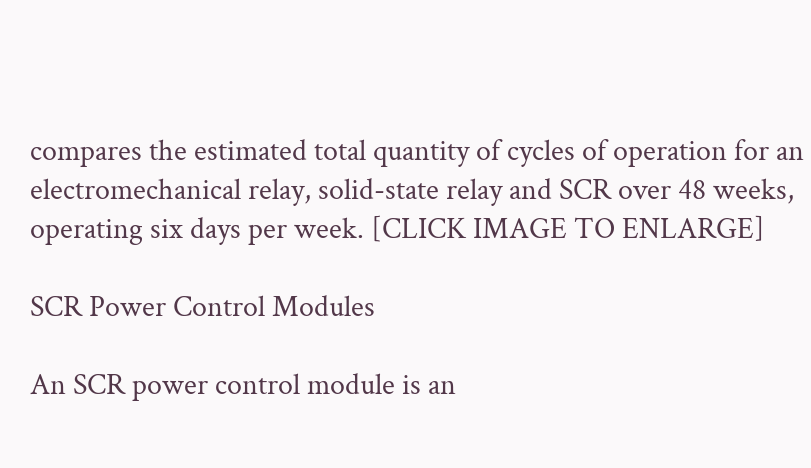compares the estimated total quantity of cycles of operation for an electromechanical relay, solid-state relay and SCR over 48 weeks, operating six days per week. [CLICK IMAGE TO ENLARGE]

SCR Power Control Modules

An SCR power control module is an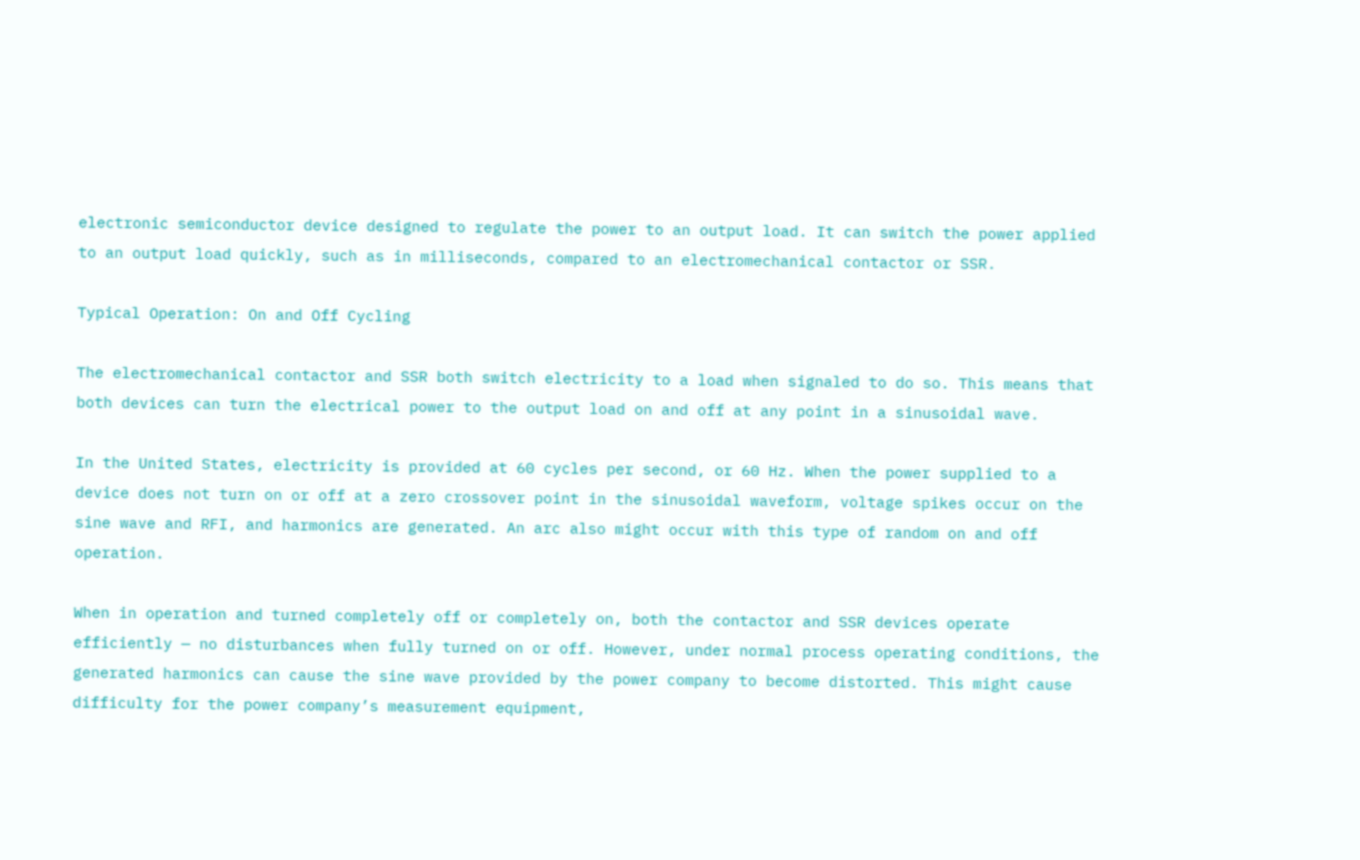electronic semiconductor device designed to regulate the power to an output load. It can switch the power applied to an output load quickly, such as in milliseconds, compared to an electromechanical contactor or SSR.

Typical Operation: On and Off Cycling

The electromechanical contactor and SSR both switch electricity to a load when signaled to do so. This means that both devices can turn the electrical power to the output load on and off at any point in a sinusoidal wave.

In the United States, electricity is provided at 60 cycles per second, or 60 Hz. When the power supplied to a device does not turn on or off at a zero crossover point in the sinusoidal waveform, voltage spikes occur on the sine wave and RFI, and harmonics are generated. An arc also might occur with this type of random on and off operation.

When in operation and turned completely off or completely on, both the contactor and SSR devices operate efficiently — no disturbances when fully turned on or off. However, under normal process operating conditions, the generated harmonics can cause the sine wave provided by the power company to become distorted. This might cause difficulty for the power company’s measurement equipment,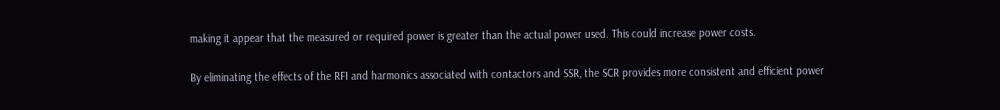making it appear that the measured or required power is greater than the actual power used. This could increase power costs.

By eliminating the effects of the RFI and harmonics associated with contactors and SSR, the SCR provides more consistent and efficient power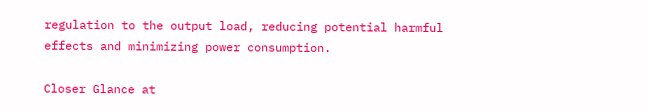regulation to the output load, reducing potential harmful effects and minimizing power consumption.

Closer Glance at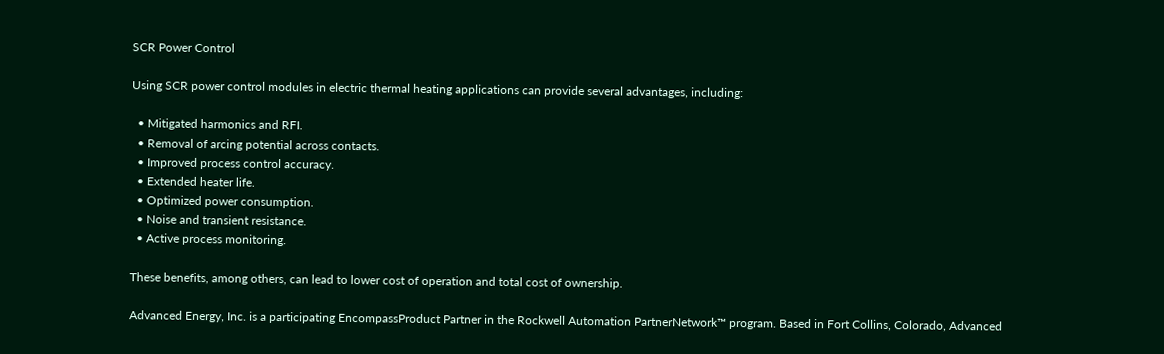SCR Power Control

Using SCR power control modules in electric thermal heating applications can provide several advantages, including:

  • Mitigated harmonics and RFI.
  • Removal of arcing potential across contacts.
  • Improved process control accuracy.
  • Extended heater life.
  • Optimized power consumption.
  • Noise and transient resistance.
  • Active process monitoring.

These benefits, among others, can lead to lower cost of operation and total cost of ownership.

Advanced Energy, Inc. is a participating EncompassProduct Partner in the Rockwell Automation PartnerNetwork™ program. Based in Fort Collins, Colorado, Advanced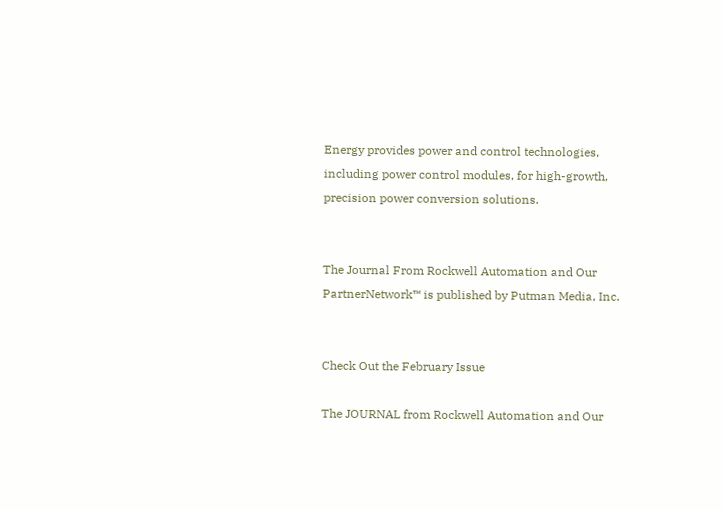Energy provides power and control technologies, including power control modules, for high-growth, precision power conversion solutions.


The Journal From Rockwell Automation and Our PartnerNetwork™ is published by Putman Media, Inc.


Check Out the February Issue

The JOURNAL from Rockwell Automation and Our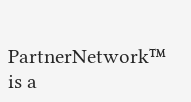PartnerNetwork™ is a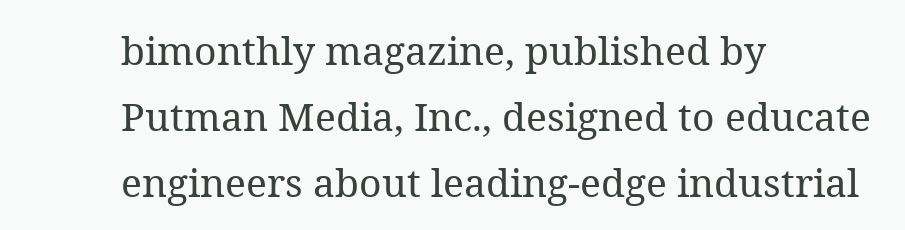bimonthly magazine, published by Putman Media, Inc., designed to educate engineers about leading-edge industrial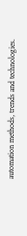automation methods, trends and technologies.